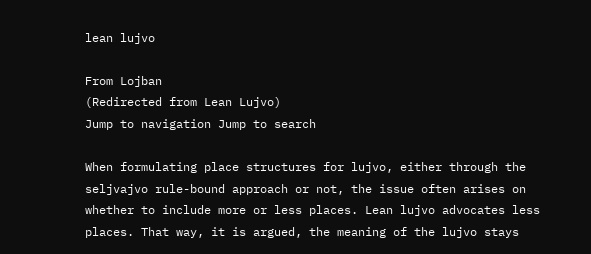lean lujvo

From Lojban
(Redirected from Lean Lujvo)
Jump to navigation Jump to search

When formulating place structures for lujvo, either through the seljvajvo rule-bound approach or not, the issue often arises on whether to include more or less places. Lean lujvo advocates less places. That way, it is argued, the meaning of the lujvo stays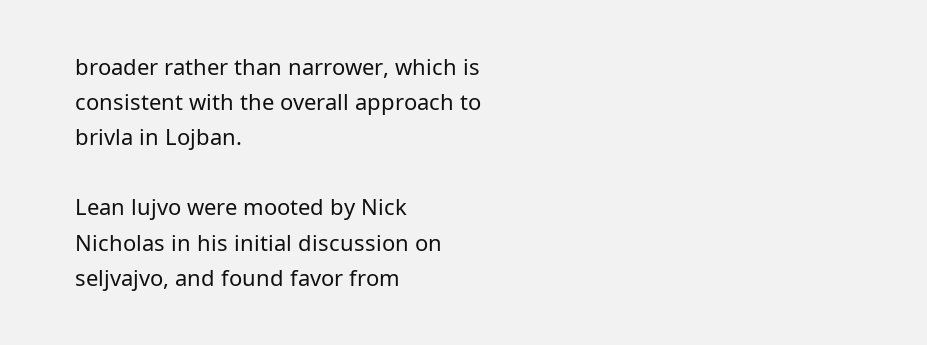broader rather than narrower, which is consistent with the overall approach to brivla in Lojban.

Lean lujvo were mooted by Nick Nicholas in his initial discussion on seljvajvo, and found favor from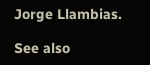Jorge Llambias.

See also